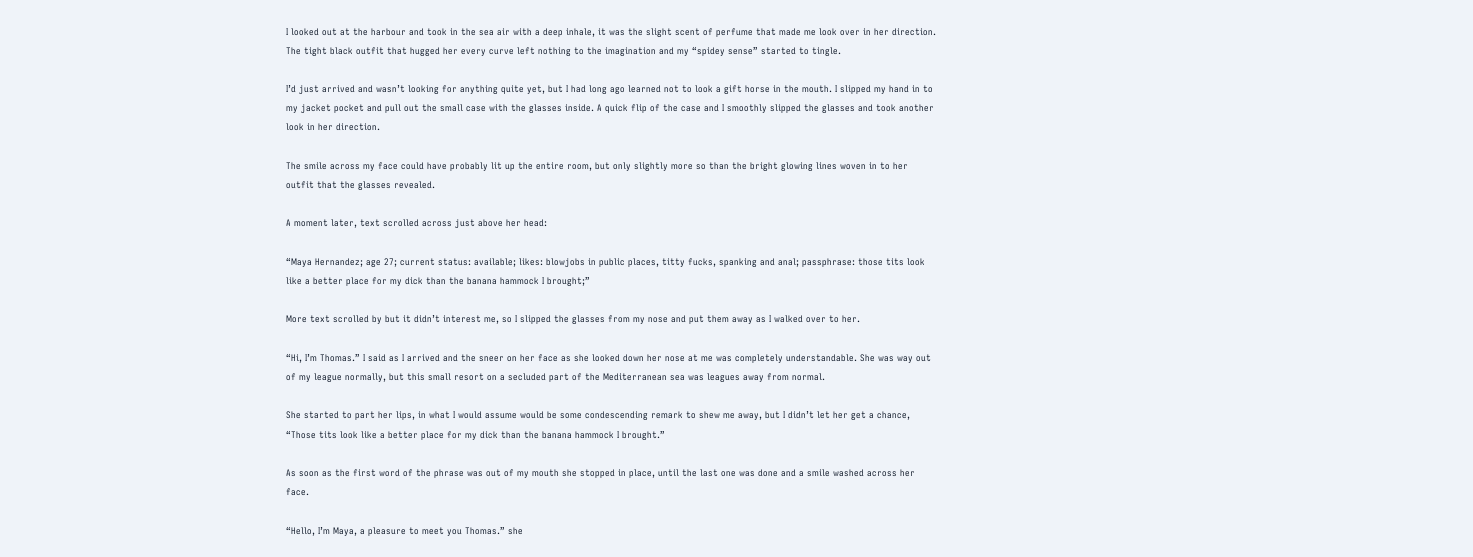I looked out at the harbour and took in the sea air with a deep inhale, it was the slight scent of perfume that made me look over in her direction. The tight black outfit that hugged her every curve left nothing to the imagination and my “spidey sense” started to tingle.

I’d just arrived and wasn’t looking for anything quite yet, but I had long ago learned not to look a gift horse in the mouth. I slipped my hand in to my jacket pocket and pull out the small case with the glasses inside. A quick flip of the case and I smoothly slipped the glasses and took another look in her direction.

The smile across my face could have probably lit up the entire room, but only slightly more so than the bright glowing lines woven in to her outfit that the glasses revealed.

A moment later, text scrolled across just above her head:

“Maya Hernandez; age 27; current status: available; likes: blowjobs in public places, titty fucks, spanking and anal; passphrase: those tits look like a better place for my dick than the banana hammock I brought;”

More text scrolled by but it didn’t interest me, so I slipped the glasses from my nose and put them away as I walked over to her.

“Hi, I’m Thomas.” I said as I arrived and the sneer on her face as she looked down her nose at me was completely understandable. She was way out of my league normally, but this small resort on a secluded part of the Mediterranean sea was leagues away from normal.

She started to part her lips, in what I would assume would be some condescending remark to shew me away, but I didn’t let her get a chance, “Those tits look like a better place for my dick than the banana hammock I brought.”

As soon as the first word of the phrase was out of my mouth she stopped in place, until the last one was done and a smile washed across her face.

“Hello, I’m Maya, a pleasure to meet you Thomas.” she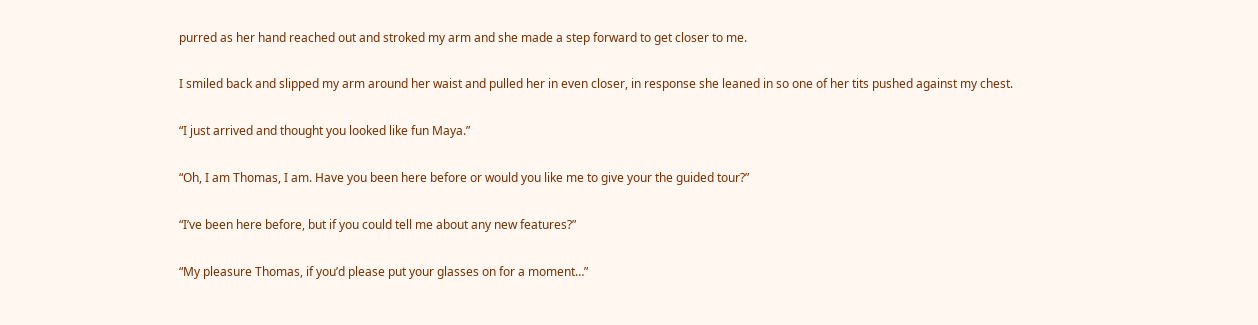purred as her hand reached out and stroked my arm and she made a step forward to get closer to me.

I smiled back and slipped my arm around her waist and pulled her in even closer, in response she leaned in so one of her tits pushed against my chest.

“I just arrived and thought you looked like fun Maya.”

“Oh, I am Thomas, I am. Have you been here before or would you like me to give your the guided tour?”

“I’ve been here before, but if you could tell me about any new features?”

“My pleasure Thomas, if you’d please put your glasses on for a moment…”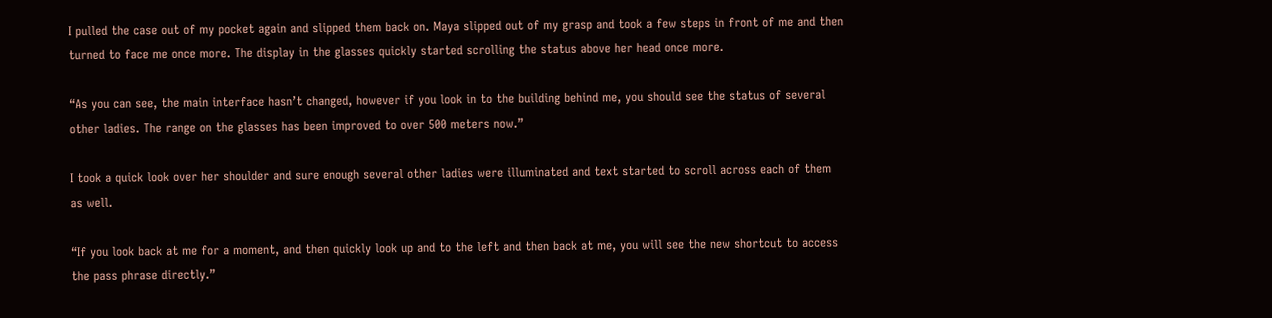I pulled the case out of my pocket again and slipped them back on. Maya slipped out of my grasp and took a few steps in front of me and then turned to face me once more. The display in the glasses quickly started scrolling the status above her head once more.

“As you can see, the main interface hasn’t changed, however if you look in to the building behind me, you should see the status of several other ladies. The range on the glasses has been improved to over 500 meters now.”

I took a quick look over her shoulder and sure enough several other ladies were illuminated and text started to scroll across each of them as well.

“If you look back at me for a moment, and then quickly look up and to the left and then back at me, you will see the new shortcut to access the pass phrase directly.”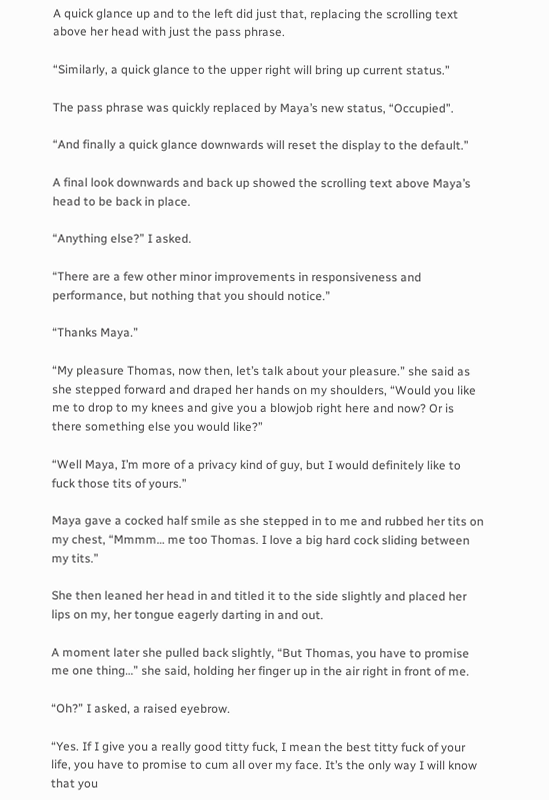A quick glance up and to the left did just that, replacing the scrolling text above her head with just the pass phrase.

“Similarly, a quick glance to the upper right will bring up current status.”

The pass phrase was quickly replaced by Maya’s new status, “Occupied”.

“And finally a quick glance downwards will reset the display to the default.”

A final look downwards and back up showed the scrolling text above Maya’s head to be back in place.

“Anything else?” I asked.

“There are a few other minor improvements in responsiveness and performance, but nothing that you should notice.”

“Thanks Maya.”

“My pleasure Thomas, now then, let’s talk about your pleasure.” she said as she stepped forward and draped her hands on my shoulders, “Would you like me to drop to my knees and give you a blowjob right here and now? Or is there something else you would like?”

“Well Maya, I’m more of a privacy kind of guy, but I would definitely like to fuck those tits of yours.”

Maya gave a cocked half smile as she stepped in to me and rubbed her tits on my chest, “Mmmm… me too Thomas. I love a big hard cock sliding between my tits.”

She then leaned her head in and titled it to the side slightly and placed her lips on my, her tongue eagerly darting in and out.

A moment later she pulled back slightly, “But Thomas, you have to promise me one thing…” she said, holding her finger up in the air right in front of me.

“Oh?” I asked, a raised eyebrow.

“Yes. If I give you a really good titty fuck, I mean the best titty fuck of your life, you have to promise to cum all over my face. It’s the only way I will know that you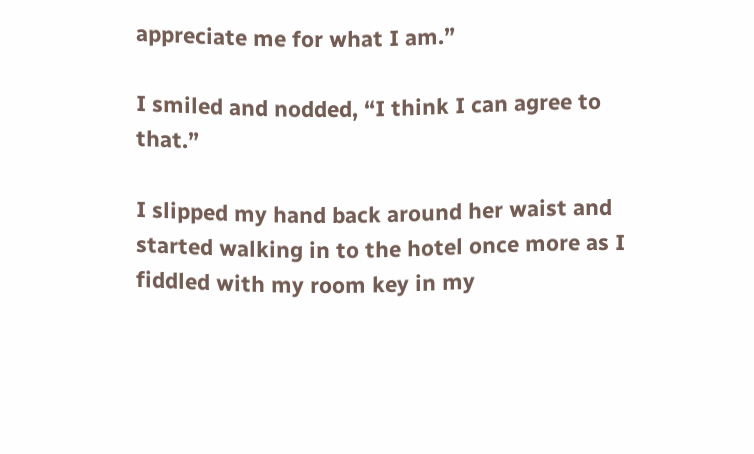appreciate me for what I am.”

I smiled and nodded, “I think I can agree to that.”

I slipped my hand back around her waist and started walking in to the hotel once more as I fiddled with my room key in my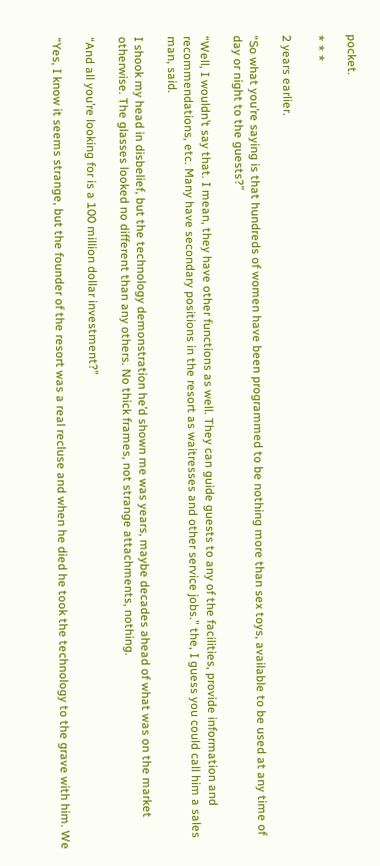pocket.

* * *

2 years earlier.

“So what you’re saying is that hundreds of women have been programmed to be nothing more than sex toys, available to be used at any time of day or night to the guests?”

“Well, I wouldn’t say that. I mean, they have other functions as well. They can guide guests to any of the facilities, provide information and recommendations, etc. Many have secondary positions in the resort as waitresses and other service jobs.” the, I guess you could call him a sales man, said.

I shook my head in disbelief, but the technology demonstration he’d shown me was years, maybe decades ahead of what was on the market otherwise. The glasses looked no different than any others. No thick frames, not strange attachments, nothing.

“And all you’re looking for is a 100 million dollar investment?”

“Yes, I know it seems strange, but the founder of the resort was a real recluse and when he died he took the technology to the grave with him. We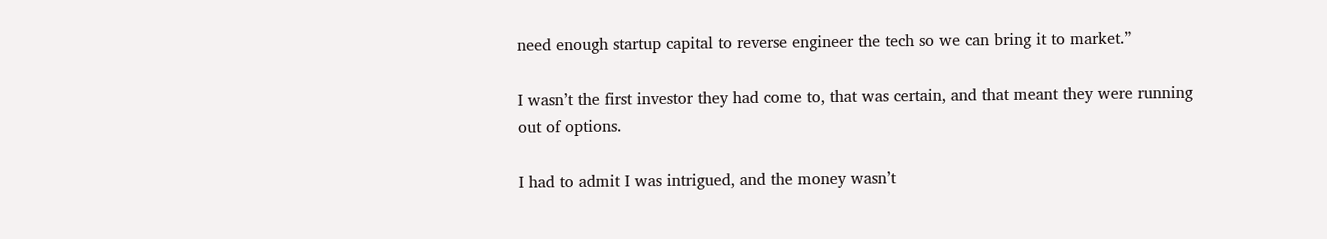need enough startup capital to reverse engineer the tech so we can bring it to market.”

I wasn’t the first investor they had come to, that was certain, and that meant they were running out of options.

I had to admit I was intrigued, and the money wasn’t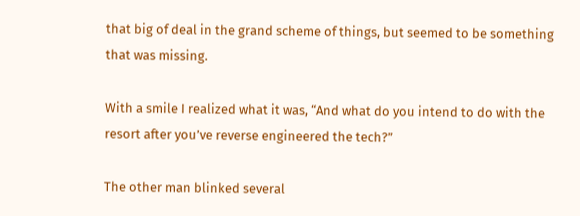that big of deal in the grand scheme of things, but seemed to be something that was missing.

With a smile I realized what it was, “And what do you intend to do with the resort after you’ve reverse engineered the tech?”

The other man blinked several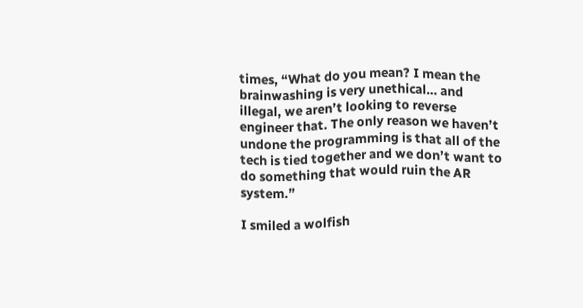times, “What do you mean? I mean the brainwashing is very unethical… and illegal, we aren’t looking to reverse engineer that. The only reason we haven’t undone the programming is that all of the tech is tied together and we don’t want to do something that would ruin the AR system.”

I smiled a wolfish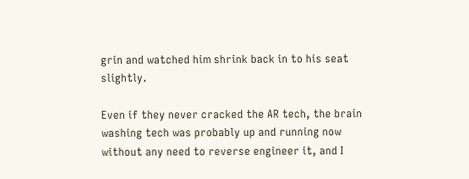grin and watched him shrink back in to his seat slightly.

Even if they never cracked the AR tech, the brain washing tech was probably up and running now without any need to reverse engineer it, and I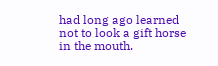had long ago learned not to look a gift horse in the mouth.